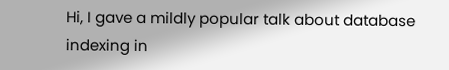Hi, I gave a mildly popular talk about database indexing in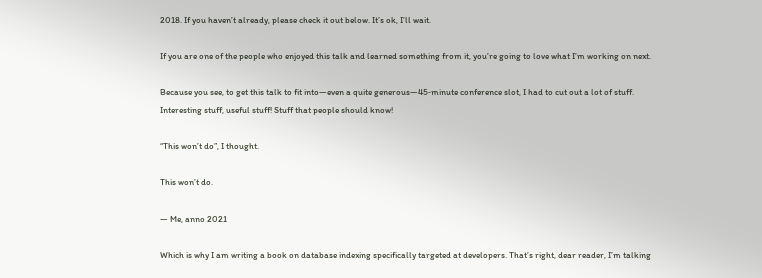2018. If you haven’t already, please check it out below. It’s ok, I’ll wait.

If you are one of the people who enjoyed this talk and learned something from it, you’re going to love what I’m working on next.

Because you see, to get this talk to fit into—even a quite generous—45‑minute conference slot, I had to cut out a lot of stuff. Interesting stuff, useful stuff! Stuff that people should know!

“This won’t do”, I thought.

This won’t do.

— Me, anno 2021

Which is why I am writing a book on database indexing specifically targeted at developers. That’s right, dear reader, I’m talking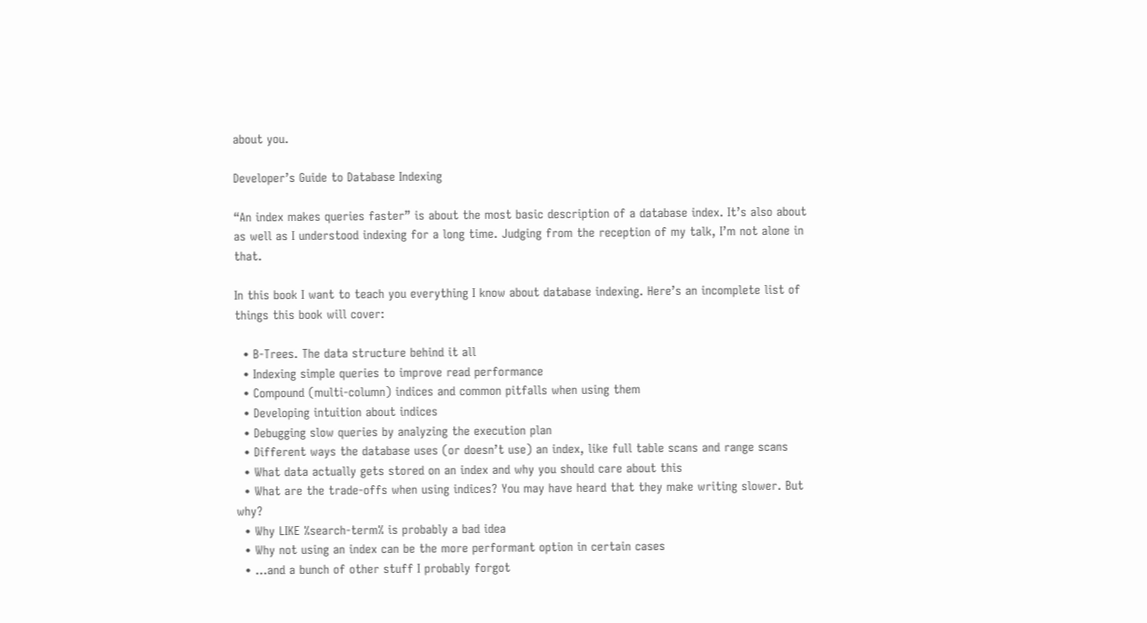about you.

Developer’s Guide to Database Indexing

“An index makes queries faster” is about the most basic description of a database index. It’s also about as well as I understood indexing for a long time. Judging from the reception of my talk, I’m not alone in that.

In this book I want to teach you everything I know about database indexing. Here’s an incomplete list of things this book will cover:

  • B-Trees. The data structure behind it all
  • Indexing simple queries to improve read performance
  • Compound (multi-column) indices and common pitfalls when using them
  • Developing intuition about indices
  • Debugging slow queries by analyzing the execution plan
  • Different ways the database uses (or doesn’t use) an index, like full table scans and range scans
  • What data actually gets stored on an index and why you should care about this
  • What are the trade-offs when using indices? You may have heard that they make writing slower. But why?
  • Why LIKE %search-term% is probably a bad idea
  • Why not using an index can be the more performant option in certain cases
  • ...and a bunch of other stuff I probably forgot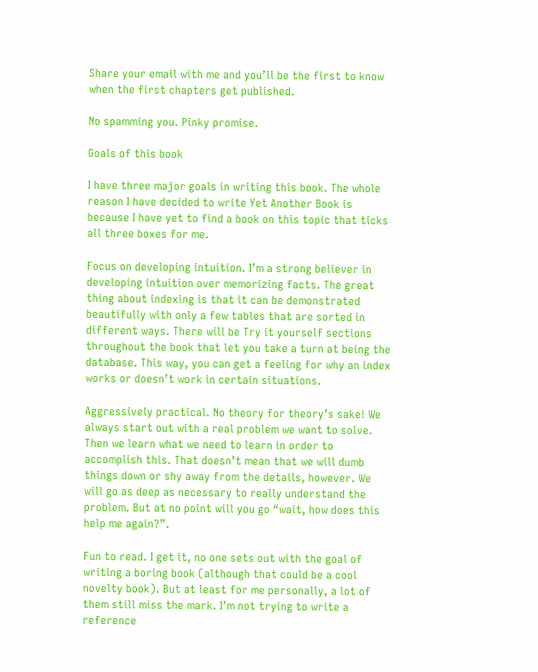Share your email with me and you’ll be the first to know when the first chapters get published.

No spamming you. Pinky promise.

Goals of this book

I have three major goals in writing this book. The whole reason I have decided to write Yet Another Book is because I have yet to find a book on this topic that ticks all three boxes for me.

Focus on developing intuition. I’m a strong believer in developing intuition over memorizing facts. The great thing about indexing is that it can be demonstrated beautifully with only a few tables that are sorted in different ways. There will be Try it yourself sections throughout the book that let you take a turn at being the database. This way, you can get a feeling for why an index works or doesn’t work in certain situations.

Aggressively practical. No theory for theory’s sake! We always start out with a real problem we want to solve. Then we learn what we need to learn in order to accomplish this. That doesn’t mean that we will dumb things down or shy away from the details, however. We will go as deep as necessary to really understand the problem. But at no point will you go “wait, how does this help me again?”.

Fun to read. I get it, no one sets out with the goal of writing a boring book (although that could be a cool novelty book). But at least for me personally, a lot of them still miss the mark. I’m not trying to write a reference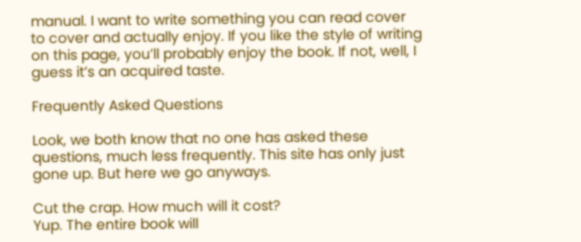manual. I want to write something you can read cover to cover and actually enjoy. If you like the style of writing on this page, you’ll probably enjoy the book. If not, well, I guess it’s an acquired taste.

Frequently Asked Questions

Look, we both know that no one has asked these questions, much less frequently. This site has only just gone up. But here we go anyways.

Cut the crap. How much will it cost?
Yup. The entire book will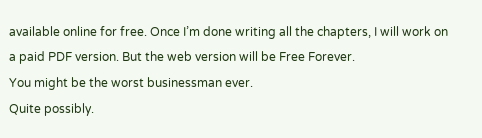available online for free. Once I’m done writing all the chapters, I will work on a paid PDF version. But the web version will be Free Forever.
You might be the worst businessman ever.
Quite possibly.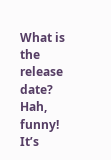What is the release date?
Hah, funny! It’s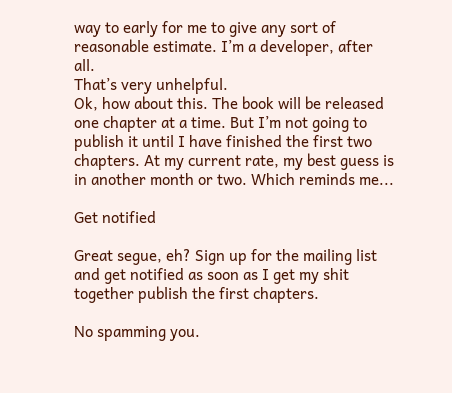way to early for me to give any sort of reasonable estimate. I’m a developer, after all.
That’s very unhelpful.
Ok, how about this. The book will be released one chapter at a time. But I’m not going to publish it until I have finished the first two chapters. At my current rate, my best guess is in another month or two. Which reminds me...

Get notified

Great segue, eh? Sign up for the mailing list and get notified as soon as I get my shit together publish the first chapters.

No spamming you.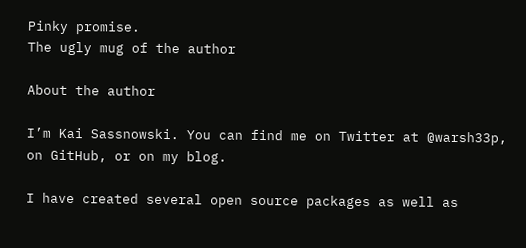Pinky promise.
The ugly mug of the author

About the author

I’m Kai Sassnowski. You can find me on Twitter at @warsh33p, on GitHub, or on my blog.

I have created several open source packages as well as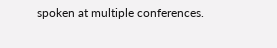spoken at multiple conferences.